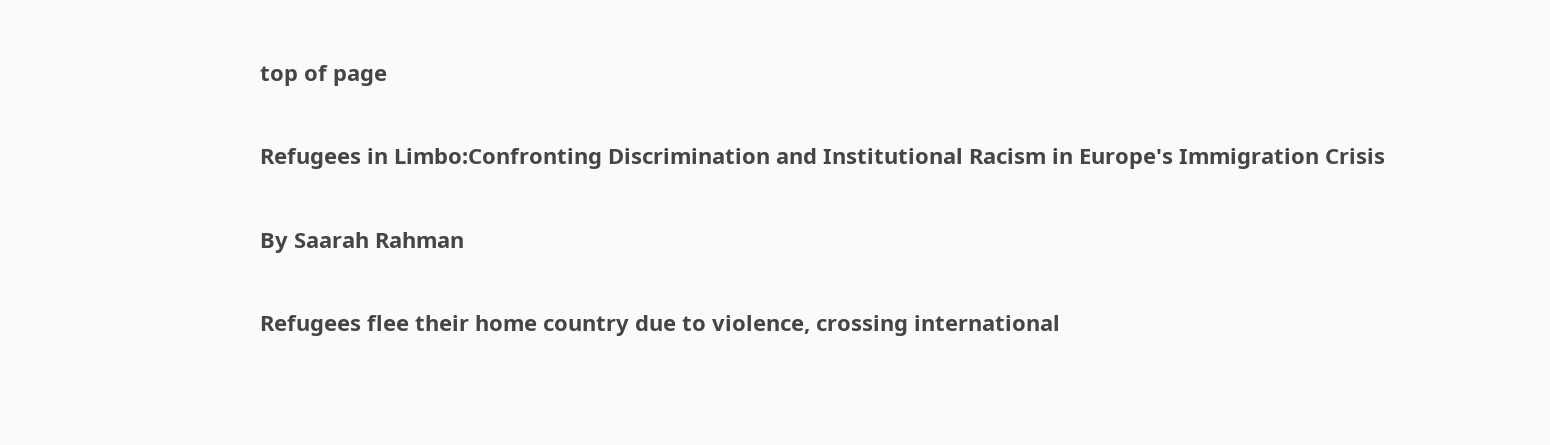top of page

Refugees in Limbo:Confronting Discrimination and Institutional Racism in Europe's Immigration Crisis

By Saarah Rahman

Refugees flee their home country due to violence, crossing international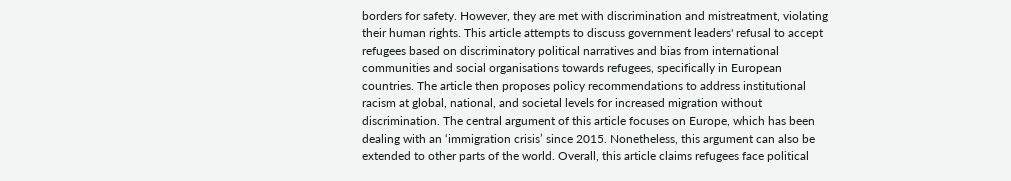borders for safety. However, they are met with discrimination and mistreatment, violating their human rights. This article attempts to discuss government leaders' refusal to accept refugees based on discriminatory political narratives and bias from international communities and social organisations towards refugees, specifically in European countries. The article then proposes policy recommendations to address institutional racism at global, national, and societal levels for increased migration without discrimination. The central argument of this article focuses on Europe, which has been dealing with an ‘immigration crisis’ since 2015. Nonetheless, this argument can also be extended to other parts of the world. Overall, this article claims refugees face political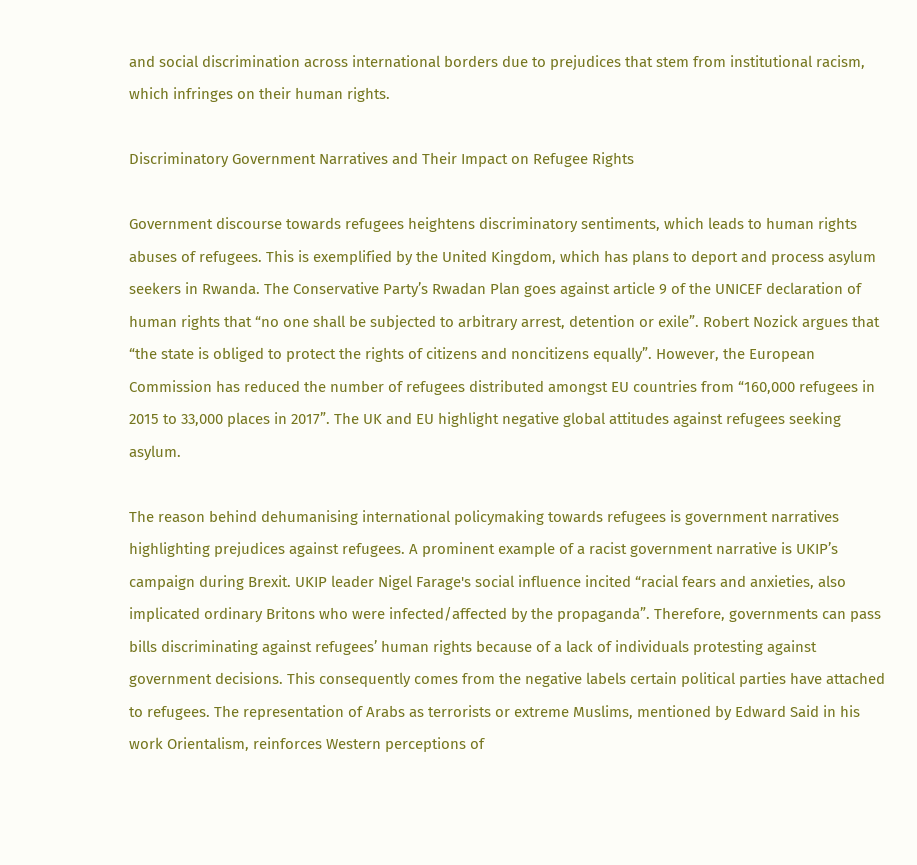and social discrimination across international borders due to prejudices that stem from institutional racism, which infringes on their human rights.

Discriminatory Government Narratives and Their Impact on Refugee Rights

Government discourse towards refugees heightens discriminatory sentiments, which leads to human rights abuses of refugees. This is exemplified by the United Kingdom, which has plans to deport and process asylum seekers in Rwanda. The Conservative Party’s Rwadan Plan goes against article 9 of the UNICEF declaration of human rights that “no one shall be subjected to arbitrary arrest, detention or exile”. Robert Nozick argues that “the state is obliged to protect the rights of citizens and noncitizens equally”. However, the European Commission has reduced the number of refugees distributed amongst EU countries from “160,000 refugees in 2015 to 33,000 places in 2017”. The UK and EU highlight negative global attitudes against refugees seeking asylum.

The reason behind dehumanising international policymaking towards refugees is government narratives highlighting prejudices against refugees. A prominent example of a racist government narrative is UKIP’s campaign during Brexit. UKIP leader Nigel Farage's social influence incited “racial fears and anxieties, also implicated ordinary Britons who were infected/affected by the propaganda”. Therefore, governments can pass bills discriminating against refugees’ human rights because of a lack of individuals protesting against government decisions. This consequently comes from the negative labels certain political parties have attached to refugees. The representation of Arabs as terrorists or extreme Muslims, mentioned by Edward Said in his work Orientalism, reinforces Western perceptions of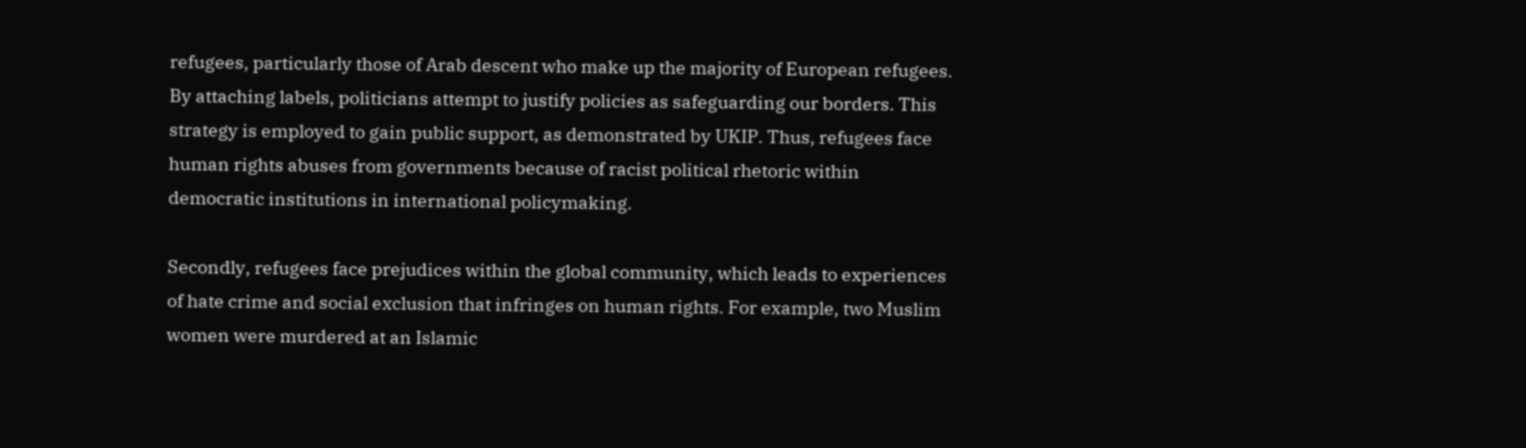refugees, particularly those of Arab descent who make up the majority of European refugees. By attaching labels, politicians attempt to justify policies as safeguarding our borders. This strategy is employed to gain public support, as demonstrated by UKIP. Thus, refugees face human rights abuses from governments because of racist political rhetoric within democratic institutions in international policymaking.

Secondly, refugees face prejudices within the global community, which leads to experiences of hate crime and social exclusion that infringes on human rights. For example, two Muslim women were murdered at an Islamic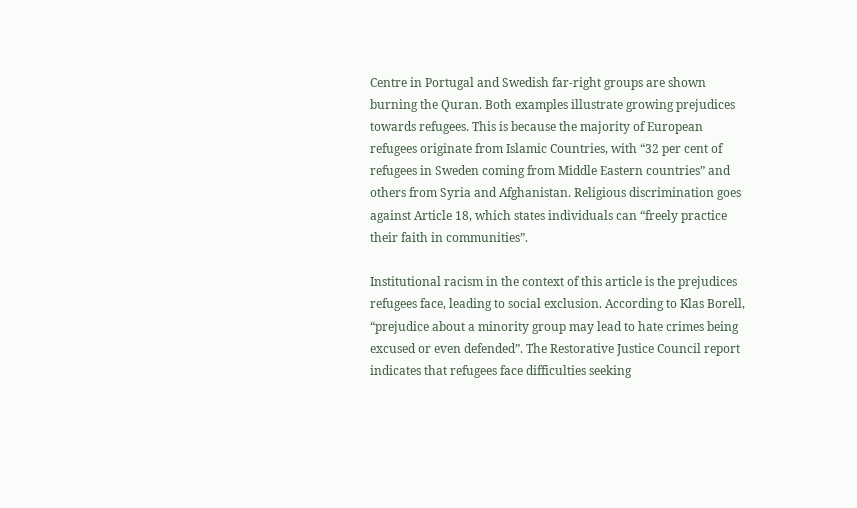Centre in Portugal and Swedish far-right groups are shown burning the Quran. Both examples illustrate growing prejudices towards refugees. This is because the majority of European refugees originate from Islamic Countries, with “32 per cent of refugees in Sweden coming from Middle Eastern countries” and others from Syria and Afghanistan. Religious discrimination goes against Article 18, which states individuals can “freely practice their faith in communities”.

Institutional racism in the context of this article is the prejudices refugees face, leading to social exclusion. According to Klas Borell, “prejudice about a minority group may lead to hate crimes being excused or even defended”. The Restorative Justice Council report indicates that refugees face difficulties seeking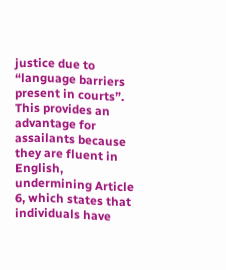justice due to “language barriers present in courts”. This provides an advantage for assailants because they are fluent in English, undermining Article 6, which states that individuals have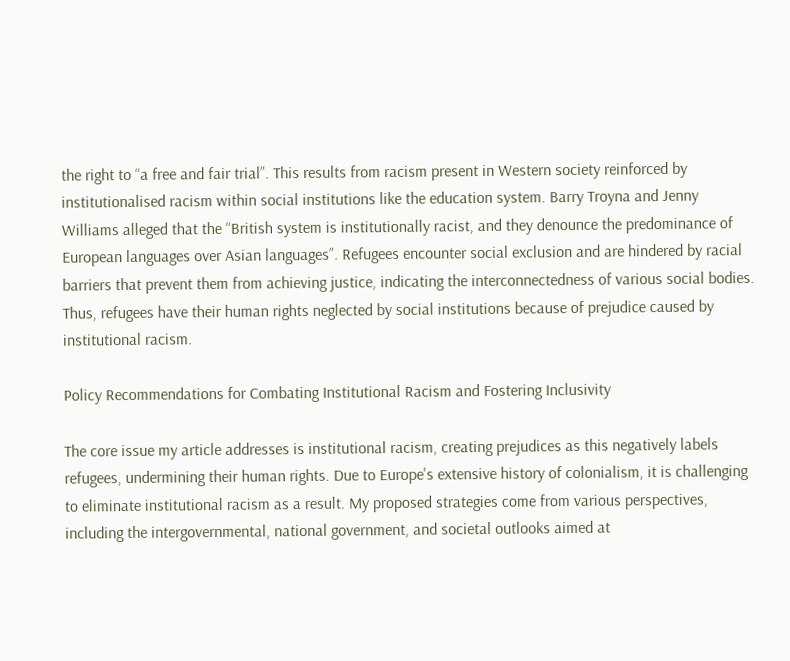the right to “a free and fair trial”. This results from racism present in Western society reinforced by institutionalised racism within social institutions like the education system. Barry Troyna and Jenny Williams alleged that the “British system is institutionally racist, and they denounce the predominance of European languages over Asian languages”. Refugees encounter social exclusion and are hindered by racial barriers that prevent them from achieving justice, indicating the interconnectedness of various social bodies. Thus, refugees have their human rights neglected by social institutions because of prejudice caused by institutional racism.

Policy Recommendations for Combating Institutional Racism and Fostering Inclusivity

The core issue my article addresses is institutional racism, creating prejudices as this negatively labels refugees, undermining their human rights. Due to Europe's extensive history of colonialism, it is challenging to eliminate institutional racism as a result. My proposed strategies come from various perspectives, including the intergovernmental, national government, and societal outlooks aimed at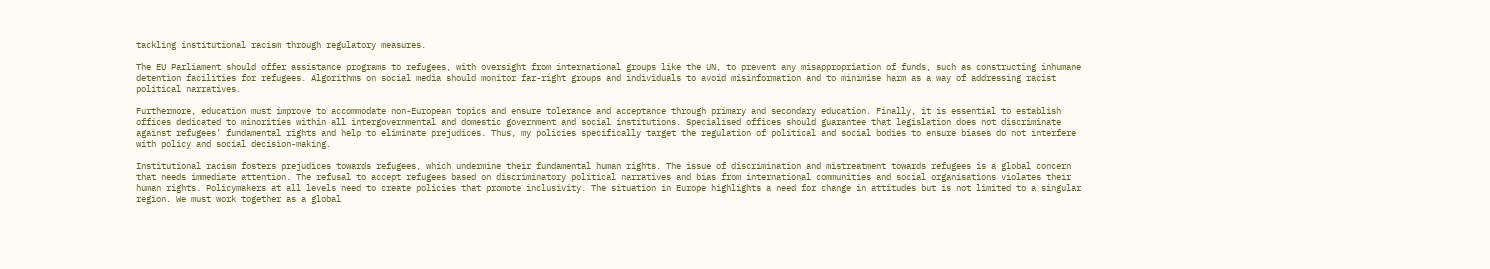tackling institutional racism through regulatory measures.

The EU Parliament should offer assistance programs to refugees, with oversight from international groups like the UN, to prevent any misappropriation of funds, such as constructing inhumane detention facilities for refugees. Algorithms on social media should monitor far-right groups and individuals to avoid misinformation and to minimise harm as a way of addressing racist political narratives.

Furthermore, education must improve to accommodate non-European topics and ensure tolerance and acceptance through primary and secondary education. Finally, it is essential to establish offices dedicated to minorities within all intergovernmental and domestic government and social institutions. Specialised offices should guarantee that legislation does not discriminate against refugees’ fundamental rights and help to eliminate prejudices. Thus, my policies specifically target the regulation of political and social bodies to ensure biases do not interfere with policy and social decision-making.

Institutional racism fosters prejudices towards refugees, which undermine their fundamental human rights. The issue of discrimination and mistreatment towards refugees is a global concern that needs immediate attention. The refusal to accept refugees based on discriminatory political narratives and bias from international communities and social organisations violates their human rights. Policymakers at all levels need to create policies that promote inclusivity. The situation in Europe highlights a need for change in attitudes but is not limited to a singular region. We must work together as a global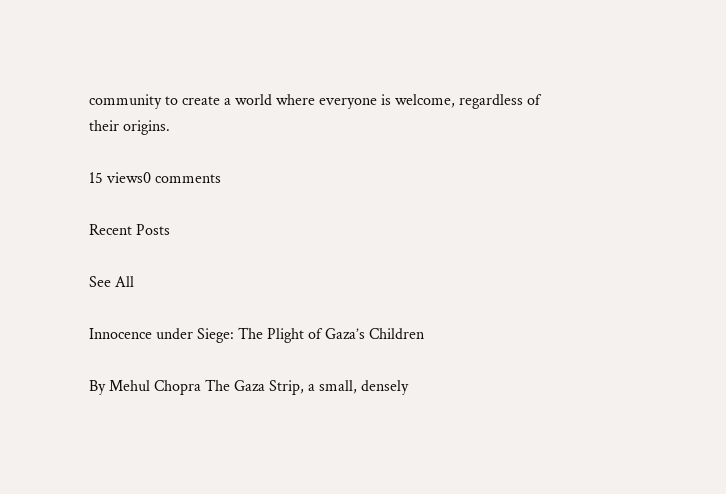community to create a world where everyone is welcome, regardless of their origins.

15 views0 comments

Recent Posts

See All

Innocence under Siege: The Plight of Gaza’s Children

By Mehul Chopra The Gaza Strip, a small, densely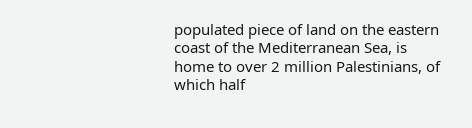populated piece of land on the eastern coast of the Mediterranean Sea, is home to over 2 million Palestinians, of which half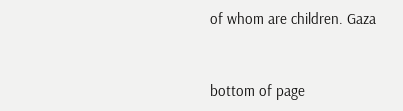of whom are children. Gaza


bottom of page